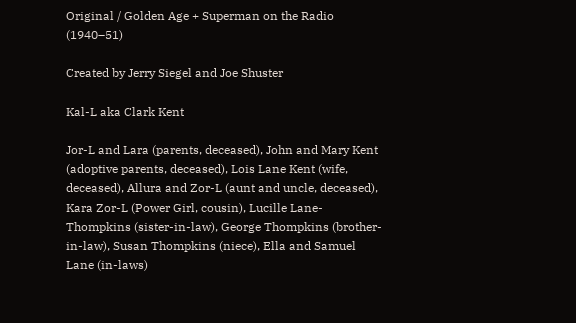Original / Golden Age + Superman on the Radio (1940–51)

Created by Jerry Siegel and Joe Shuster

Kal-L aka Clark Kent

Jor-L and Lara (parents, deceased), John and Mary Kent (adoptive parents, deceased), Lois Lane Kent (wife, deceased), Allura and Zor-L (aunt and uncle, deceased), Kara Zor-L (Power Girl, cousin), Lucille Lane-Thompkins (sister-in-law), George Thompkins (brother-in-law), Susan Thompkins (niece), Ella and Samuel Lane (in-laws)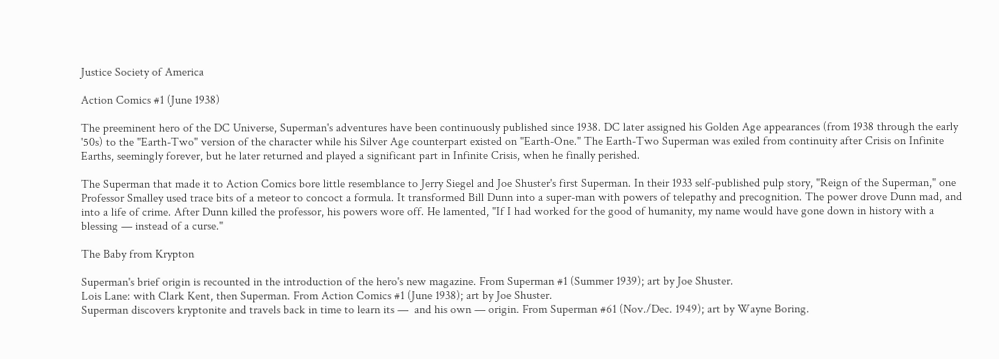Justice Society of America

Action Comics #1 (June 1938)

The preeminent hero of the DC Universe, Superman's adventures have been continuously published since 1938. DC later assigned his Golden Age appearances (from 1938 through the early '50s) to the "Earth-Two" version of the character while his Silver Age counterpart existed on "Earth-One." The Earth-Two Superman was exiled from continuity after Crisis on Infinite Earths, seemingly forever, but he later returned and played a significant part in Infinite Crisis, when he finally perished.

The Superman that made it to Action Comics bore little resemblance to Jerry Siegel and Joe Shuster's first Superman. In their 1933 self-published pulp story, "Reign of the Superman," one Professor Smalley used trace bits of a meteor to concoct a formula. It transformed Bill Dunn into a super-man with powers of telepathy and precognition. The power drove Dunn mad, and into a life of crime. After Dunn killed the professor, his powers wore off. He lamented, "If I had worked for the good of humanity, my name would have gone down in history with a blessing — instead of a curse."

The Baby from Krypton

Superman's brief origin is recounted in the introduction of the hero's new magazine. From Superman #1 (Summer 1939); art by Joe Shuster.
Lois Lane: with Clark Kent, then Superman. From Action Comics #1 (June 1938); art by Joe Shuster.
Superman discovers kryptonite and travels back in time to learn its —  and his own — origin. From Superman #61 (Nov./Dec. 1949); art by Wayne Boring.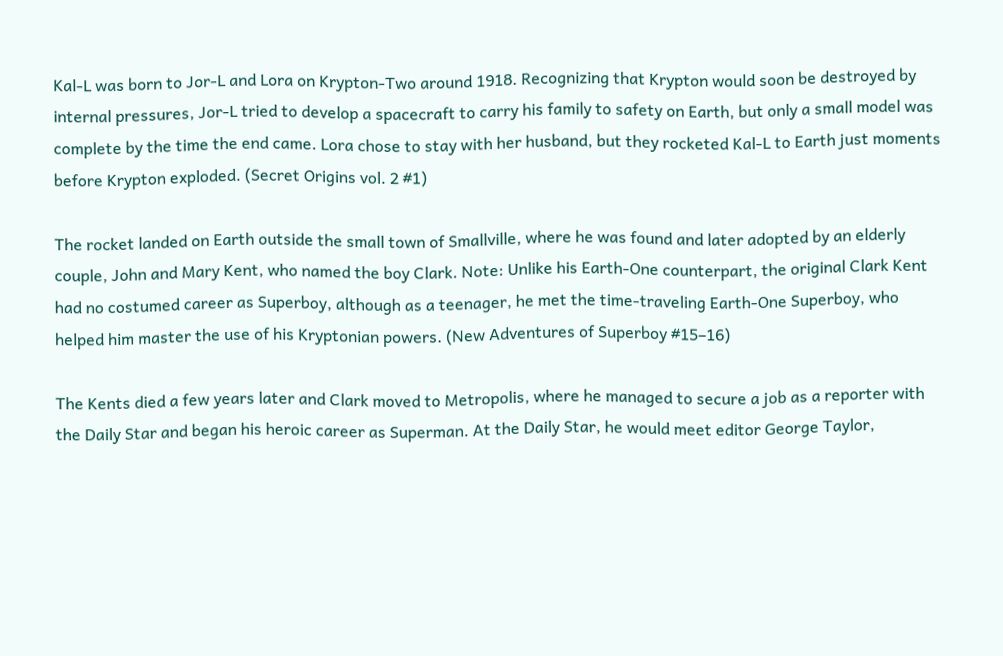Kal-L was born to Jor-L and Lora on Krypton-Two around 1918. Recognizing that Krypton would soon be destroyed by internal pressures, Jor-L tried to develop a spacecraft to carry his family to safety on Earth, but only a small model was complete by the time the end came. Lora chose to stay with her husband, but they rocketed Kal-L to Earth just moments before Krypton exploded. (Secret Origins vol. 2 #1)

The rocket landed on Earth outside the small town of Smallville, where he was found and later adopted by an elderly couple, John and Mary Kent, who named the boy Clark. Note: Unlike his Earth-One counterpart, the original Clark Kent had no costumed career as Superboy, although as a teenager, he met the time-traveling Earth-One Superboy, who helped him master the use of his Kryptonian powers. (New Adventures of Superboy #15–16)

The Kents died a few years later and Clark moved to Metropolis, where he managed to secure a job as a reporter with the Daily Star and began his heroic career as Superman. At the Daily Star, he would meet editor George Taylor,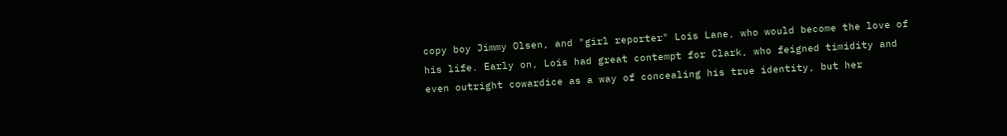copy boy Jimmy Olsen, and "girl reporter" Lois Lane, who would become the love of his life. Early on, Lois had great contempt for Clark, who feigned timidity and even outright cowardice as a way of concealing his true identity, but her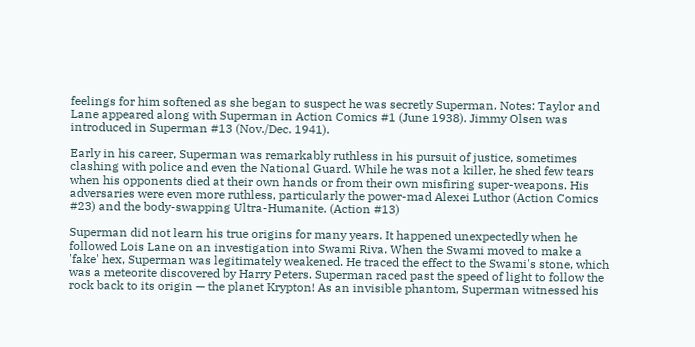feelings for him softened as she began to suspect he was secretly Superman. Notes: Taylor and Lane appeared along with Superman in Action Comics #1 (June 1938). Jimmy Olsen was introduced in Superman #13 (Nov./Dec. 1941).

Early in his career, Superman was remarkably ruthless in his pursuit of justice, sometimes clashing with police and even the National Guard. While he was not a killer, he shed few tears when his opponents died at their own hands or from their own misfiring super-weapons. His adversaries were even more ruthless, particularly the power-mad Alexei Luthor (Action Comics #23) and the body-swapping Ultra-Humanite. (Action #13)

Superman did not learn his true origins for many years. It happened unexpectedly when he followed Lois Lane on an investigation into Swami Riva. When the Swami moved to make a 'fake' hex, Superman was legitimately weakened. He traced the effect to the Swami's stone, which was a meteorite discovered by Harry Peters. Superman raced past the speed of light to follow the rock back to its origin — the planet Krypton! As an invisible phantom, Superman witnessed his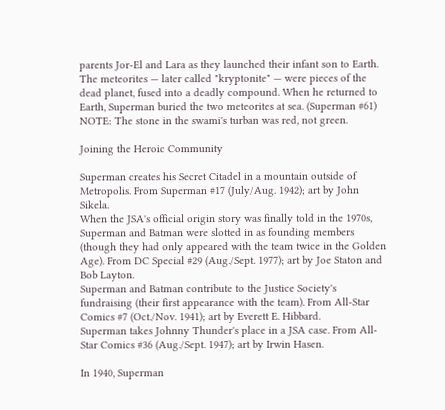parents Jor-El and Lara as they launched their infant son to Earth. The meteorites — later called "kryptonite" — were pieces of the dead planet, fused into a deadly compound. When he returned to Earth, Superman buried the two meteorites at sea. (Superman #61) NOTE: The stone in the swami's turban was red, not green.

Joining the Heroic Community

Superman creates his Secret Citadel in a mountain outside of Metropolis. From Superman #17 (July/Aug. 1942); art by John Sikela.
When the JSA's official origin story was finally told in the 1970s, Superman and Batman were slotted in as founding members (though they had only appeared with the team twice in the Golden Age). From DC Special #29 (Aug./Sept. 1977); art by Joe Staton and Bob Layton.
Superman and Batman contribute to the Justice Society's fundraising (their first appearance with the team). From All-Star Comics #7 (Oct./Nov. 1941); art by Everett E. Hibbard.
Superman takes Johnny Thunder's place in a JSA case. From All-Star Comics #36 (Aug./Sept. 1947); art by Irwin Hasen.

In 1940, Superman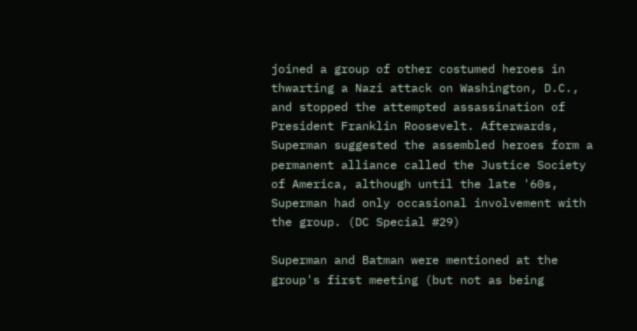joined a group of other costumed heroes in thwarting a Nazi attack on Washington, D.C., and stopped the attempted assassination of President Franklin Roosevelt. Afterwards, Superman suggested the assembled heroes form a permanent alliance called the Justice Society of America, although until the late '60s, Superman had only occasional involvement with the group. (DC Special #29)

Superman and Batman were mentioned at the group's first meeting (but not as being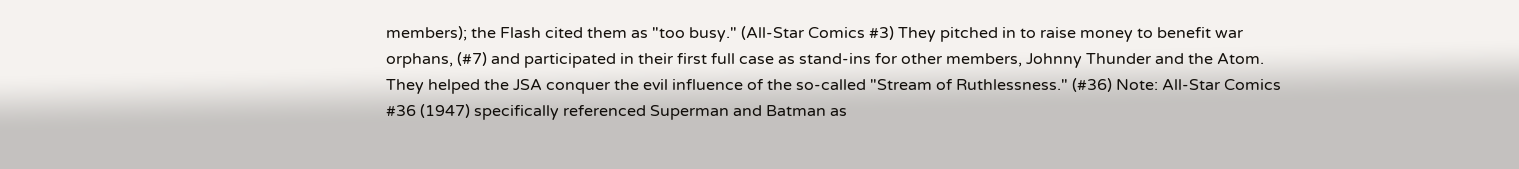members); the Flash cited them as "too busy." (All-Star Comics #3) They pitched in to raise money to benefit war orphans, (#7) and participated in their first full case as stand-ins for other members, Johnny Thunder and the Atom. They helped the JSA conquer the evil influence of the so-called "Stream of Ruthlessness." (#36) Note: All-Star Comics #36 (1947) specifically referenced Superman and Batman as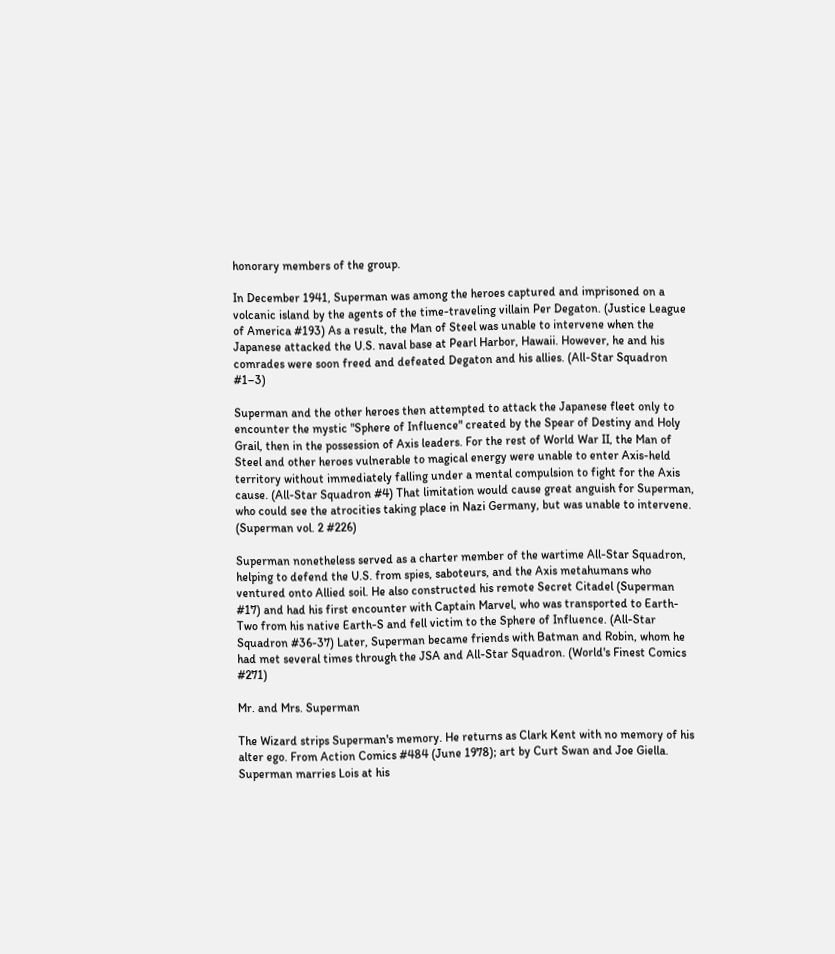honorary members of the group.

In December 1941, Superman was among the heroes captured and imprisoned on a volcanic island by the agents of the time-traveling villain Per Degaton. (Justice League of America #193) As a result, the Man of Steel was unable to intervene when the Japanese attacked the U.S. naval base at Pearl Harbor, Hawaii. However, he and his comrades were soon freed and defeated Degaton and his allies. (All-Star Squadron #1–3)

Superman and the other heroes then attempted to attack the Japanese fleet only to encounter the mystic "Sphere of Influence" created by the Spear of Destiny and Holy Grail, then in the possession of Axis leaders. For the rest of World War II, the Man of Steel and other heroes vulnerable to magical energy were unable to enter Axis-held territory without immediately falling under a mental compulsion to fight for the Axis cause. (All-Star Squadron #4) That limitation would cause great anguish for Superman, who could see the atrocities taking place in Nazi Germany, but was unable to intervene. (Superman vol. 2 #226)

Superman nonetheless served as a charter member of the wartime All-Star Squadron, helping to defend the U.S. from spies, saboteurs, and the Axis metahumans who ventured onto Allied soil. He also constructed his remote Secret Citadel (Superman #17) and had his first encounter with Captain Marvel, who was transported to Earth-Two from his native Earth-S and fell victim to the Sphere of Influence. (All-Star Squadron #36-37) Later, Superman became friends with Batman and Robin, whom he had met several times through the JSA and All-Star Squadron. (World's Finest Comics #271)

Mr. and Mrs. Superman

The Wizard strips Superman's memory. He returns as Clark Kent with no memory of his alter ego. From Action Comics #484 (June 1978); art by Curt Swan and Joe Giella.
Superman marries Lois at his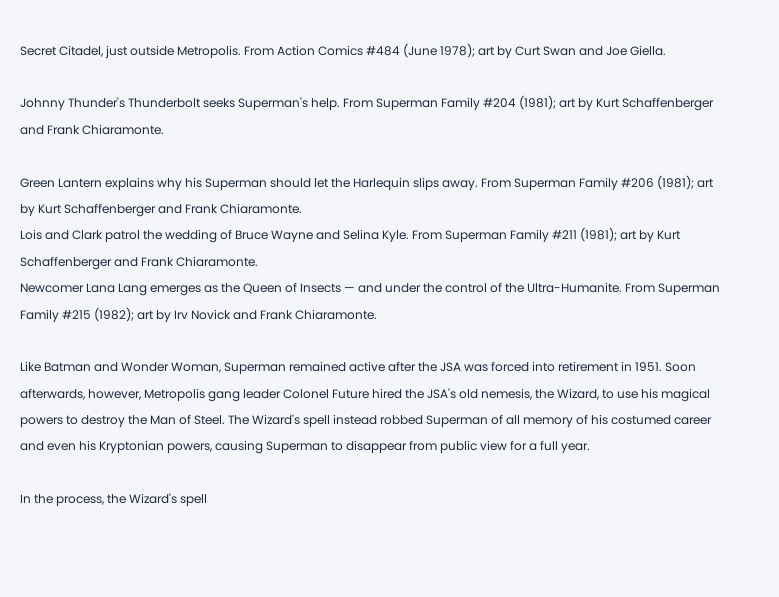Secret Citadel, just outside Metropolis. From Action Comics #484 (June 1978); art by Curt Swan and Joe Giella.

Johnny Thunder's Thunderbolt seeks Superman's help. From Superman Family #204 (1981); art by Kurt Schaffenberger and Frank Chiaramonte.

Green Lantern explains why his Superman should let the Harlequin slips away. From Superman Family #206 (1981); art by Kurt Schaffenberger and Frank Chiaramonte.
Lois and Clark patrol the wedding of Bruce Wayne and Selina Kyle. From Superman Family #211 (1981); art by Kurt Schaffenberger and Frank Chiaramonte.
Newcomer Lana Lang emerges as the Queen of Insects — and under the control of the Ultra-Humanite. From Superman Family #215 (1982); art by Irv Novick and Frank Chiaramonte.

Like Batman and Wonder Woman, Superman remained active after the JSA was forced into retirement in 1951. Soon afterwards, however, Metropolis gang leader Colonel Future hired the JSA's old nemesis, the Wizard, to use his magical powers to destroy the Man of Steel. The Wizard's spell instead robbed Superman of all memory of his costumed career and even his Kryptonian powers, causing Superman to disappear from public view for a full year.

In the process, the Wizard's spell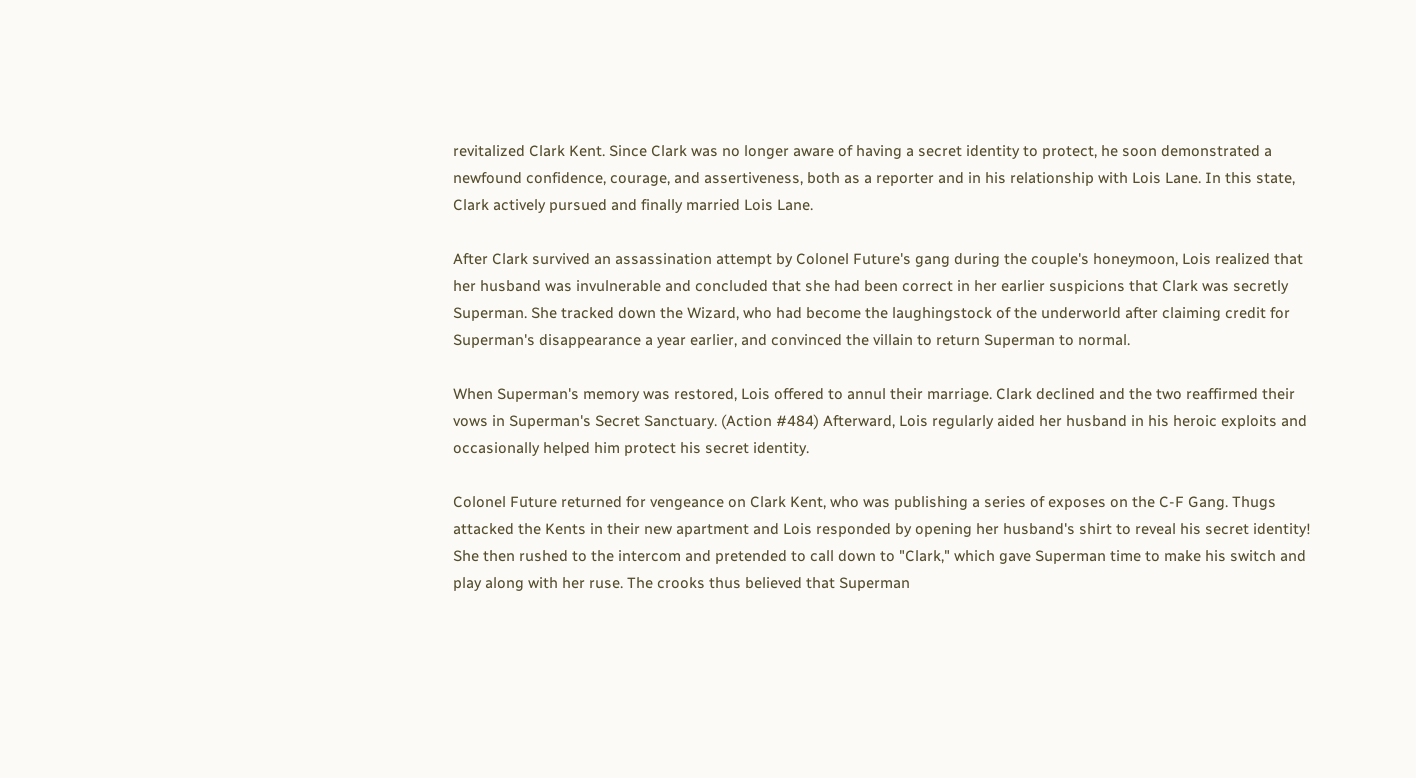revitalized Clark Kent. Since Clark was no longer aware of having a secret identity to protect, he soon demonstrated a newfound confidence, courage, and assertiveness, both as a reporter and in his relationship with Lois Lane. In this state, Clark actively pursued and finally married Lois Lane.

After Clark survived an assassination attempt by Colonel Future's gang during the couple's honeymoon, Lois realized that her husband was invulnerable and concluded that she had been correct in her earlier suspicions that Clark was secretly Superman. She tracked down the Wizard, who had become the laughingstock of the underworld after claiming credit for Superman's disappearance a year earlier, and convinced the villain to return Superman to normal.

When Superman's memory was restored, Lois offered to annul their marriage. Clark declined and the two reaffirmed their vows in Superman's Secret Sanctuary. (Action #484) Afterward, Lois regularly aided her husband in his heroic exploits and occasionally helped him protect his secret identity.

Colonel Future returned for vengeance on Clark Kent, who was publishing a series of exposes on the C-F Gang. Thugs attacked the Kents in their new apartment and Lois responded by opening her husband's shirt to reveal his secret identity! She then rushed to the intercom and pretended to call down to "Clark," which gave Superman time to make his switch and play along with her ruse. The crooks thus believed that Superman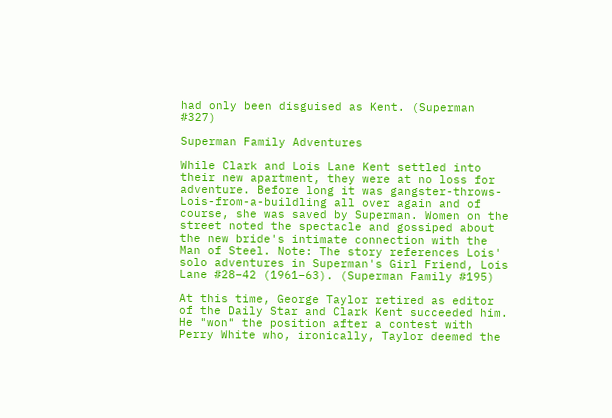had only been disguised as Kent. (Superman #327)

Superman Family Adventures

While Clark and Lois Lane Kent settled into their new apartment, they were at no loss for adventure. Before long it was gangster-throws-Lois-from-a-buildling all over again and of course, she was saved by Superman. Women on the street noted the spectacle and gossiped about the new bride's intimate connection with the Man of Steel. Note: The story references Lois' solo adventures in Superman's Girl Friend, Lois Lane #28–42 (1961–63). (Superman Family #195)

At this time, George Taylor retired as editor of the Daily Star and Clark Kent succeeded him. He "won" the position after a contest with Perry White who, ironically, Taylor deemed the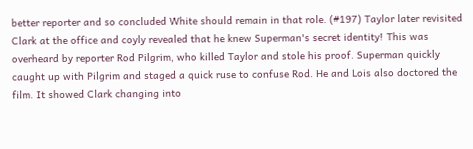better reporter and so concluded White should remain in that role. (#197) Taylor later revisited Clark at the office and coyly revealed that he knew Superman's secret identity! This was overheard by reporter Rod Pilgrim, who killed Taylor and stole his proof. Superman quickly caught up with Pilgrim and staged a quick ruse to confuse Rod. He and Lois also doctored the film. It showed Clark changing into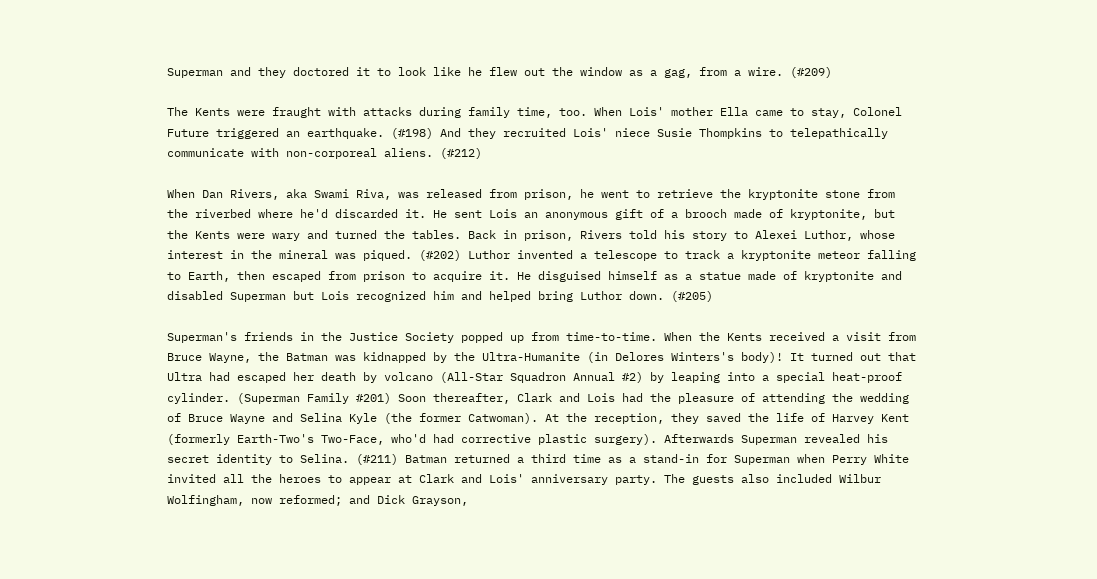Superman and they doctored it to look like he flew out the window as a gag, from a wire. (#209)

The Kents were fraught with attacks during family time, too. When Lois' mother Ella came to stay, Colonel Future triggered an earthquake. (#198) And they recruited Lois' niece Susie Thompkins to telepathically communicate with non-corporeal aliens. (#212)

When Dan Rivers, aka Swami Riva, was released from prison, he went to retrieve the kryptonite stone from the riverbed where he'd discarded it. He sent Lois an anonymous gift of a brooch made of kryptonite, but the Kents were wary and turned the tables. Back in prison, Rivers told his story to Alexei Luthor, whose interest in the mineral was piqued. (#202) Luthor invented a telescope to track a kryptonite meteor falling to Earth, then escaped from prison to acquire it. He disguised himself as a statue made of kryptonite and disabled Superman but Lois recognized him and helped bring Luthor down. (#205)

Superman's friends in the Justice Society popped up from time-to-time. When the Kents received a visit from Bruce Wayne, the Batman was kidnapped by the Ultra-Humanite (in Delores Winters's body)! It turned out that Ultra had escaped her death by volcano (All-Star Squadron Annual #2) by leaping into a special heat-proof cylinder. (Superman Family #201) Soon thereafter, Clark and Lois had the pleasure of attending the wedding of Bruce Wayne and Selina Kyle (the former Catwoman). At the reception, they saved the life of Harvey Kent (formerly Earth-Two's Two-Face, who'd had corrective plastic surgery). Afterwards Superman revealed his secret identity to Selina. (#211) Batman returned a third time as a stand-in for Superman when Perry White invited all the heroes to appear at Clark and Lois' anniversary party. The guests also included Wilbur Wolfingham, now reformed; and Dick Grayson,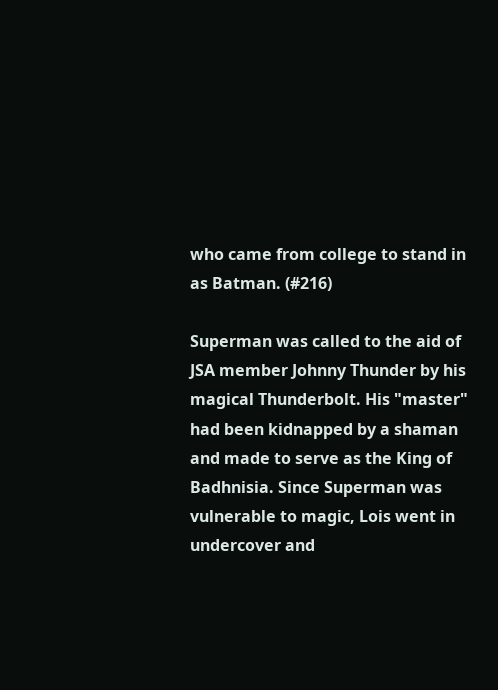who came from college to stand in as Batman. (#216)

Superman was called to the aid of JSA member Johnny Thunder by his magical Thunderbolt. His "master" had been kidnapped by a shaman and made to serve as the King of Badhnisia. Since Superman was vulnerable to magic, Lois went in undercover and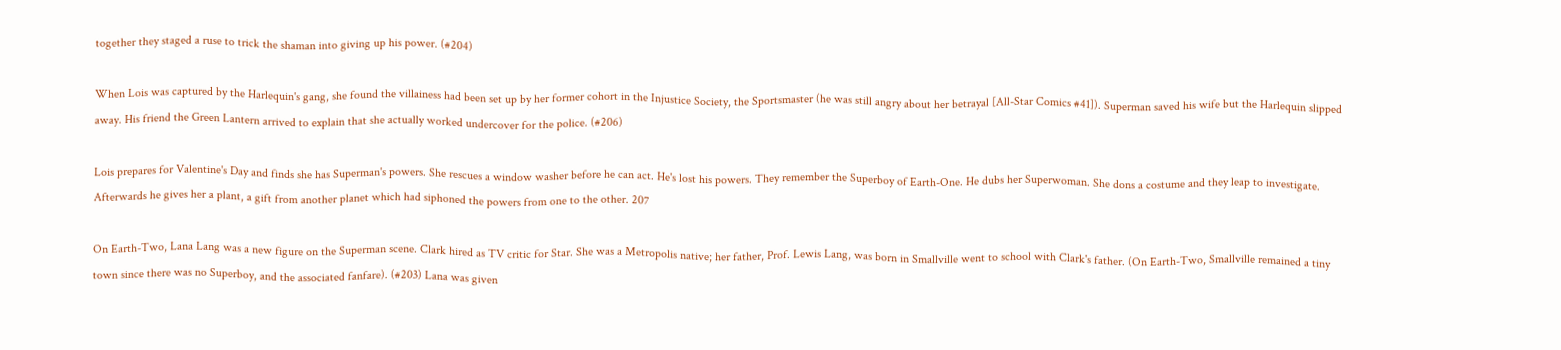together they staged a ruse to trick the shaman into giving up his power. (#204)

When Lois was captured by the Harlequin's gang, she found the villainess had been set up by her former cohort in the Injustice Society, the Sportsmaster (he was still angry about her betrayal [All-Star Comics #41]). Superman saved his wife but the Harlequin slipped away. His friend the Green Lantern arrived to explain that she actually worked undercover for the police. (#206)

Lois prepares for Valentine's Day and finds she has Superman's powers. She rescues a window washer before he can act. He's lost his powers. They remember the Superboy of Earth-One. He dubs her Superwoman. She dons a costume and they leap to investigate. Afterwards he gives her a plant, a gift from another planet which had siphoned the powers from one to the other. 207

On Earth-Two, Lana Lang was a new figure on the Superman scene. Clark hired as TV critic for Star. She was a Metropolis native; her father, Prof. Lewis Lang, was born in Smallville went to school with Clark's father. (On Earth-Two, Smallville remained a tiny town since there was no Superboy, and the associated fanfare). (#203) Lana was given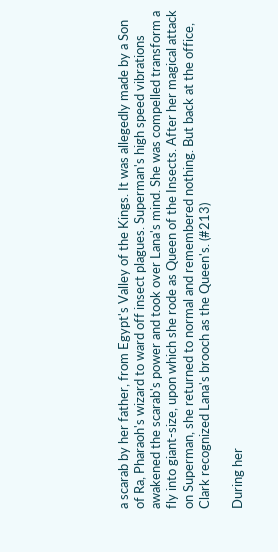a scarab by her father, from Egypt's Valley of the Kings. It was allegedly made by a Son of Ra, Pharaoh's wizard to ward off insect plagues. Superman's high speed vibrations awakened the scarab's power and took over Lana's mind. She was compelled transform a fly into giant-size, upon which she rode as Queen of the Insects. After her magical attack on Superman, she returned to normal and remembered nothing. But back at the office, Clark recognized Lana's brooch as the Queen's. (#213)

During her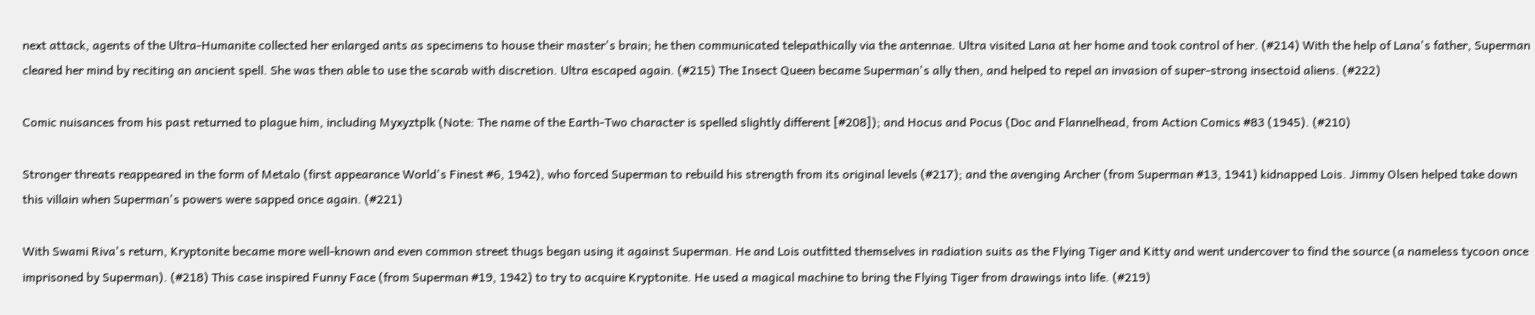next attack, agents of the Ultra-Humanite collected her enlarged ants as specimens to house their master's brain; he then communicated telepathically via the antennae. Ultra visited Lana at her home and took control of her. (#214) With the help of Lana's father, Superman cleared her mind by reciting an ancient spell. She was then able to use the scarab with discretion. Ultra escaped again. (#215) The Insect Queen became Superman's ally then, and helped to repel an invasion of super-strong insectoid aliens. (#222)

Comic nuisances from his past returned to plague him, including Myxyztplk (Note: The name of the Earth-Two character is spelled slightly different [#208]); and Hocus and Pocus (Doc and Flannelhead, from Action Comics #83 (1945). (#210)

Stronger threats reappeared in the form of Metalo (first appearance World's Finest #6, 1942), who forced Superman to rebuild his strength from its original levels (#217); and the avenging Archer (from Superman #13, 1941) kidnapped Lois. Jimmy Olsen helped take down this villain when Superman's powers were sapped once again. (#221)

With Swami Riva's return, Kryptonite became more well-known and even common street thugs began using it against Superman. He and Lois outfitted themselves in radiation suits as the Flying Tiger and Kitty and went undercover to find the source (a nameless tycoon once imprisoned by Superman). (#218) This case inspired Funny Face (from Superman #19, 1942) to try to acquire Kryptonite. He used a magical machine to bring the Flying Tiger from drawings into life. (#219)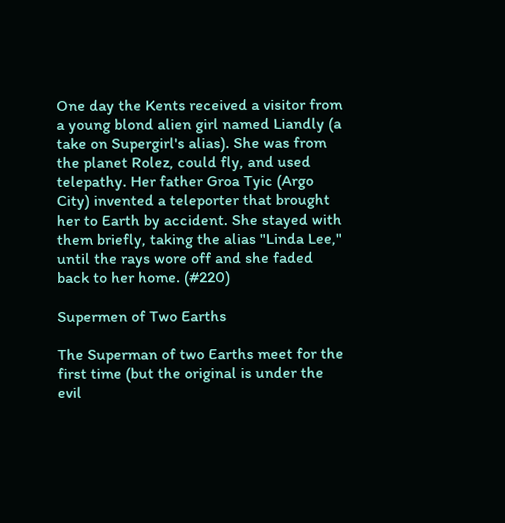One day the Kents received a visitor from a young blond alien girl named Liandly (a take on Supergirl's alias). She was from the planet Rolez, could fly, and used telepathy. Her father Groa Tyic (Argo City) invented a teleporter that brought her to Earth by accident. She stayed with them briefly, taking the alias "Linda Lee," until the rays wore off and she faded back to her home. (#220)

Supermen of Two Earths

The Superman of two Earths meet for the first time (but the original is under the evil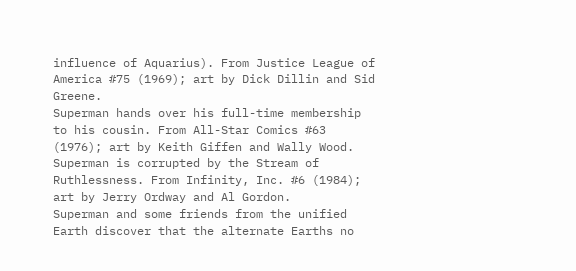influence of Aquarius). From Justice League of America #75 (1969); art by Dick Dillin and Sid Greene.
Superman hands over his full-time membership to his cousin. From All-Star Comics #63 (1976); art by Keith Giffen and Wally Wood.
Superman is corrupted by the Stream of Ruthlessness. From Infinity, Inc. #6 (1984); art by Jerry Ordway and Al Gordon.
Superman and some friends from the unified Earth discover that the alternate Earths no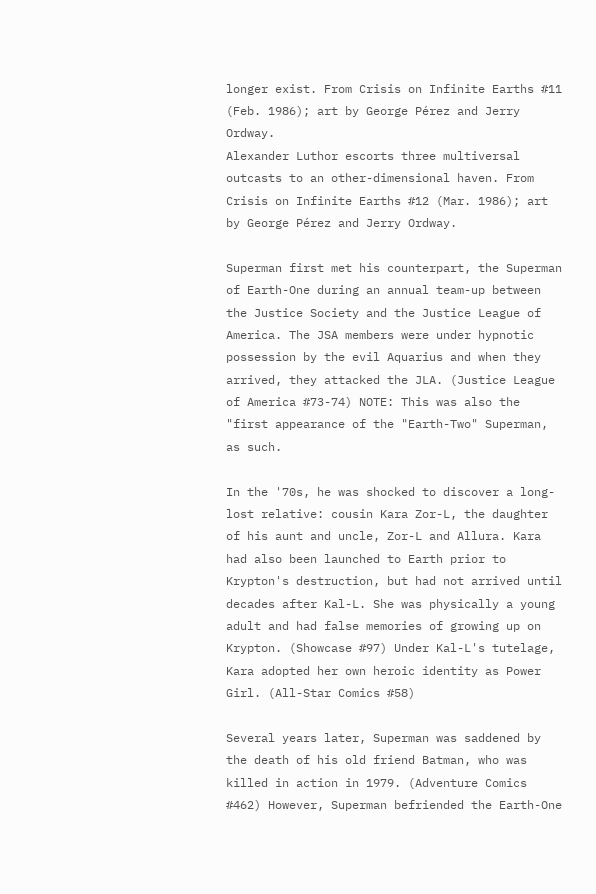longer exist. From Crisis on Infinite Earths #11 (Feb. 1986); art by George Pérez and Jerry Ordway.
Alexander Luthor escorts three multiversal outcasts to an other-dimensional haven. From Crisis on Infinite Earths #12 (Mar. 1986); art by George Pérez and Jerry Ordway.

Superman first met his counterpart, the Superman of Earth-One during an annual team-up between the Justice Society and the Justice League of America. The JSA members were under hypnotic possession by the evil Aquarius and when they arrived, they attacked the JLA. (Justice League of America #73-74) NOTE: This was also the "first appearance of the "Earth-Two" Superman, as such.

In the '70s, he was shocked to discover a long-lost relative: cousin Kara Zor-L, the daughter of his aunt and uncle, Zor-L and Allura. Kara had also been launched to Earth prior to Krypton's destruction, but had not arrived until decades after Kal-L. She was physically a young adult and had false memories of growing up on Krypton. (Showcase #97) Under Kal-L's tutelage, Kara adopted her own heroic identity as Power Girl. (All-Star Comics #58)

Several years later, Superman was saddened by the death of his old friend Batman, who was killed in action in 1979. (Adventure Comics #462) However, Superman befriended the Earth-One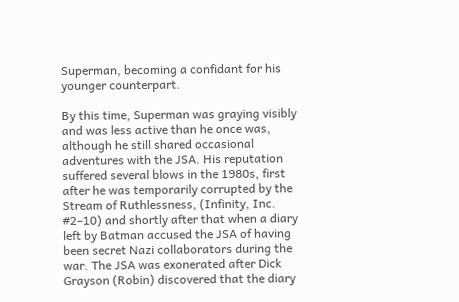Superman, becoming a confidant for his younger counterpart.

By this time, Superman was graying visibly and was less active than he once was, although he still shared occasional adventures with the JSA. His reputation suffered several blows in the 1980s, first after he was temporarily corrupted by the Stream of Ruthlessness, (Infinity, Inc. #2–10) and shortly after that when a diary left by Batman accused the JSA of having been secret Nazi collaborators during the war. The JSA was exonerated after Dick Grayson (Robin) discovered that the diary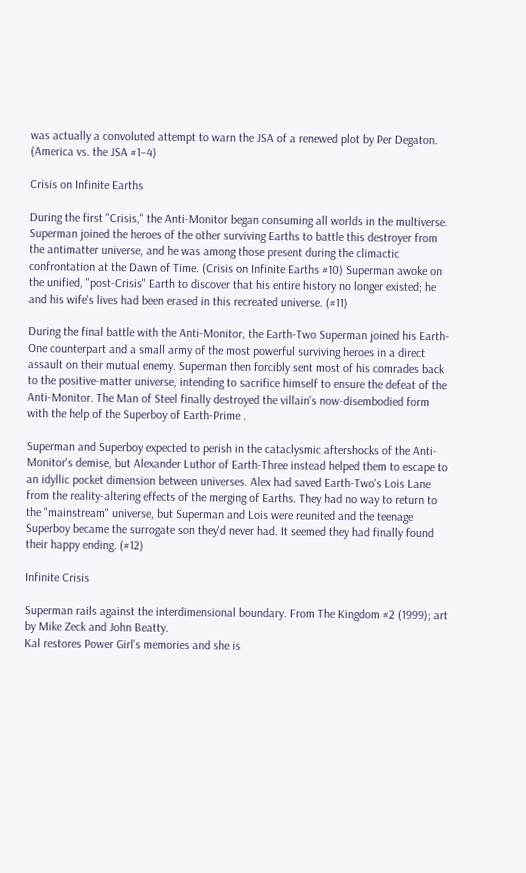was actually a convoluted attempt to warn the JSA of a renewed plot by Per Degaton. (America vs. the JSA #1–4)

Crisis on Infinite Earths

During the first "Crisis," the Anti-Monitor began consuming all worlds in the multiverse. Superman joined the heroes of the other surviving Earths to battle this destroyer from the antimatter universe, and he was among those present during the climactic confrontation at the Dawn of Time. (Crisis on Infinite Earths #10) Superman awoke on the unified, "post-Crisis" Earth to discover that his entire history no longer existed; he and his wife's lives had been erased in this recreated universe. (#11)

During the final battle with the Anti-Monitor, the Earth-Two Superman joined his Earth-One counterpart and a small army of the most powerful surviving heroes in a direct assault on their mutual enemy. Superman then forcibly sent most of his comrades back to the positive-matter universe, intending to sacrifice himself to ensure the defeat of the Anti-Monitor. The Man of Steel finally destroyed the villain's now-disembodied form with the help of the Superboy of Earth-Prime .

Superman and Superboy expected to perish in the cataclysmic aftershocks of the Anti-Monitor's demise, but Alexander Luthor of Earth-Three instead helped them to escape to an idyllic pocket dimension between universes. Alex had saved Earth-Two's Lois Lane from the reality-altering effects of the merging of Earths. They had no way to return to the "mainstream" universe, but Superman and Lois were reunited and the teenage Superboy became the surrogate son they'd never had. It seemed they had finally found their happy ending. (#12)

Infinite Crisis

Superman rails against the interdimensional boundary. From The Kingdom #2 (1999); art by Mike Zeck and John Beatty.
Kal restores Power Girl's memories and she is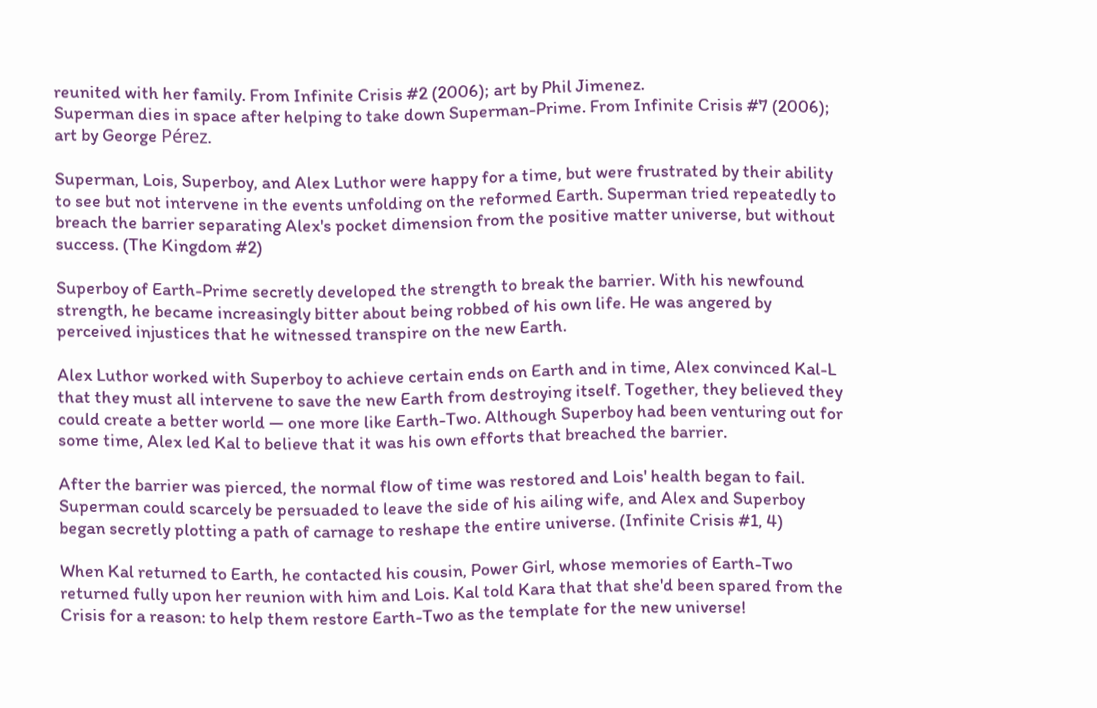reunited with her family. From Infinite Crisis #2 (2006); art by Phil Jimenez.
Superman dies in space after helping to take down Superman-Prime. From Infinite Crisis #7 (2006); art by George Pérez.

Superman, Lois, Superboy, and Alex Luthor were happy for a time, but were frustrated by their ability to see but not intervene in the events unfolding on the reformed Earth. Superman tried repeatedly to breach the barrier separating Alex's pocket dimension from the positive matter universe, but without success. (The Kingdom #2)

Superboy of Earth-Prime secretly developed the strength to break the barrier. With his newfound strength, he became increasingly bitter about being robbed of his own life. He was angered by perceived injustices that he witnessed transpire on the new Earth.

Alex Luthor worked with Superboy to achieve certain ends on Earth and in time, Alex convinced Kal-L that they must all intervene to save the new Earth from destroying itself. Together, they believed they could create a better world — one more like Earth-Two. Although Superboy had been venturing out for some time, Alex led Kal to believe that it was his own efforts that breached the barrier.

After the barrier was pierced, the normal flow of time was restored and Lois' health began to fail. Superman could scarcely be persuaded to leave the side of his ailing wife, and Alex and Superboy began secretly plotting a path of carnage to reshape the entire universe. (Infinite Crisis #1, 4)

When Kal returned to Earth, he contacted his cousin, Power Girl, whose memories of Earth-Two returned fully upon her reunion with him and Lois. Kal told Kara that that she'd been spared from the Crisis for a reason: to help them restore Earth-Two as the template for the new universe!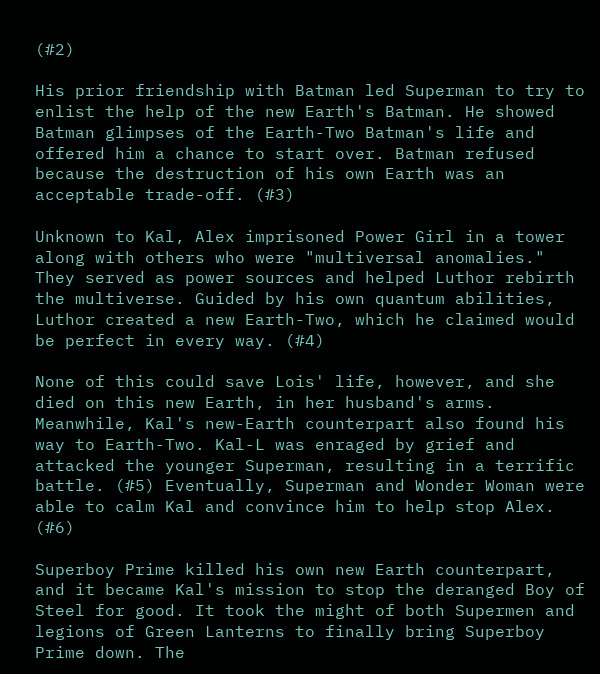(#2)

His prior friendship with Batman led Superman to try to enlist the help of the new Earth's Batman. He showed Batman glimpses of the Earth-Two Batman's life and offered him a chance to start over. Batman refused because the destruction of his own Earth was an acceptable trade-off. (#3)

Unknown to Kal, Alex imprisoned Power Girl in a tower along with others who were "multiversal anomalies." They served as power sources and helped Luthor rebirth the multiverse. Guided by his own quantum abilities, Luthor created a new Earth-Two, which he claimed would be perfect in every way. (#4)

None of this could save Lois' life, however, and she died on this new Earth, in her husband's arms. Meanwhile, Kal's new-Earth counterpart also found his way to Earth-Two. Kal-L was enraged by grief and attacked the younger Superman, resulting in a terrific battle. (#5) Eventually, Superman and Wonder Woman were able to calm Kal and convince him to help stop Alex. (#6)

Superboy Prime killed his own new Earth counterpart, and it became Kal's mission to stop the deranged Boy of Steel for good. It took the might of both Supermen and legions of Green Lanterns to finally bring Superboy Prime down. The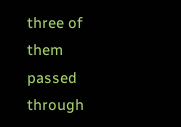three of them passed through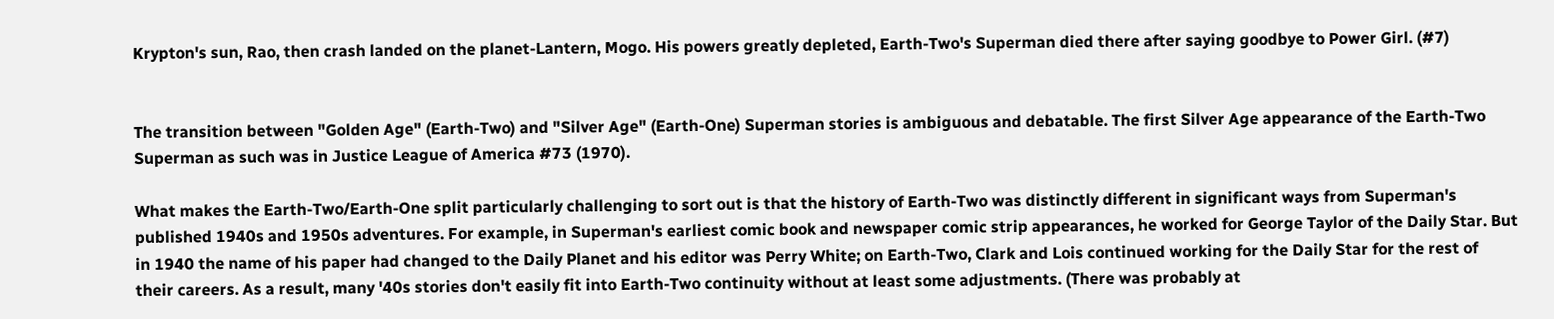Krypton's sun, Rao, then crash landed on the planet-Lantern, Mogo. His powers greatly depleted, Earth-Two's Superman died there after saying goodbye to Power Girl. (#7)


The transition between "Golden Age" (Earth-Two) and "Silver Age" (Earth-One) Superman stories is ambiguous and debatable. The first Silver Age appearance of the Earth-Two Superman as such was in Justice League of America #73 (1970).

What makes the Earth-Two/Earth-One split particularly challenging to sort out is that the history of Earth-Two was distinctly different in significant ways from Superman's published 1940s and 1950s adventures. For example, in Superman's earliest comic book and newspaper comic strip appearances, he worked for George Taylor of the Daily Star. But in 1940 the name of his paper had changed to the Daily Planet and his editor was Perry White; on Earth-Two, Clark and Lois continued working for the Daily Star for the rest of their careers. As a result, many '40s stories don't easily fit into Earth-Two continuity without at least some adjustments. (There was probably at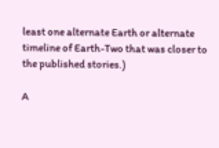least one alternate Earth or alternate timeline of Earth-Two that was closer to the published stories.)

A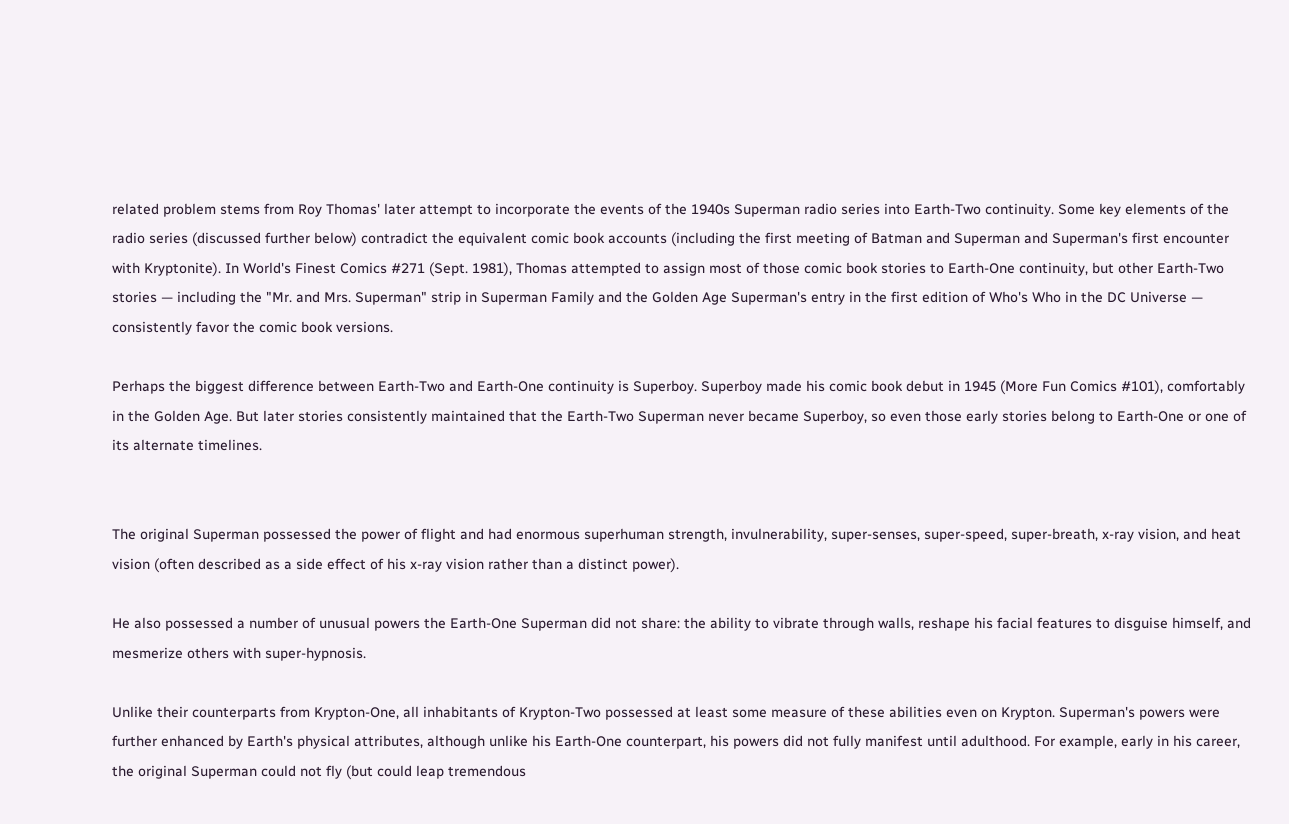related problem stems from Roy Thomas' later attempt to incorporate the events of the 1940s Superman radio series into Earth-Two continuity. Some key elements of the radio series (discussed further below) contradict the equivalent comic book accounts (including the first meeting of Batman and Superman and Superman's first encounter with Kryptonite). In World's Finest Comics #271 (Sept. 1981), Thomas attempted to assign most of those comic book stories to Earth-One continuity, but other Earth-Two stories — including the "Mr. and Mrs. Superman" strip in Superman Family and the Golden Age Superman's entry in the first edition of Who's Who in the DC Universe — consistently favor the comic book versions.

Perhaps the biggest difference between Earth-Two and Earth-One continuity is Superboy. Superboy made his comic book debut in 1945 (More Fun Comics #101), comfortably in the Golden Age. But later stories consistently maintained that the Earth-Two Superman never became Superboy, so even those early stories belong to Earth-One or one of its alternate timelines.


The original Superman possessed the power of flight and had enormous superhuman strength, invulnerability, super-senses, super-speed, super-breath, x-ray vision, and heat vision (often described as a side effect of his x-ray vision rather than a distinct power).

He also possessed a number of unusual powers the Earth-One Superman did not share: the ability to vibrate through walls, reshape his facial features to disguise himself, and mesmerize others with super-hypnosis.

Unlike their counterparts from Krypton-One, all inhabitants of Krypton-Two possessed at least some measure of these abilities even on Krypton. Superman's powers were further enhanced by Earth's physical attributes, although unlike his Earth-One counterpart, his powers did not fully manifest until adulthood. For example, early in his career, the original Superman could not fly (but could leap tremendous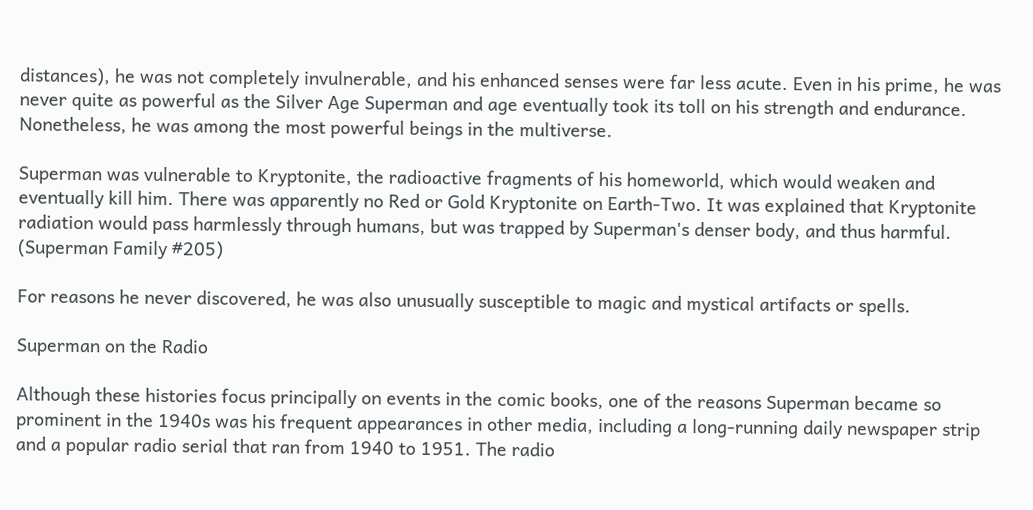distances), he was not completely invulnerable, and his enhanced senses were far less acute. Even in his prime, he was never quite as powerful as the Silver Age Superman and age eventually took its toll on his strength and endurance. Nonetheless, he was among the most powerful beings in the multiverse.

Superman was vulnerable to Kryptonite, the radioactive fragments of his homeworld, which would weaken and eventually kill him. There was apparently no Red or Gold Kryptonite on Earth-Two. It was explained that Kryptonite radiation would pass harmlessly through humans, but was trapped by Superman's denser body, and thus harmful. (Superman Family #205)

For reasons he never discovered, he was also unusually susceptible to magic and mystical artifacts or spells.

Superman on the Radio

Although these histories focus principally on events in the comic books, one of the reasons Superman became so prominent in the 1940s was his frequent appearances in other media, including a long-running daily newspaper strip and a popular radio serial that ran from 1940 to 1951. The radio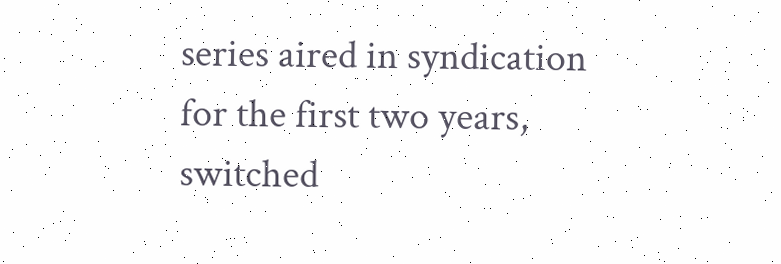series aired in syndication for the first two years, switched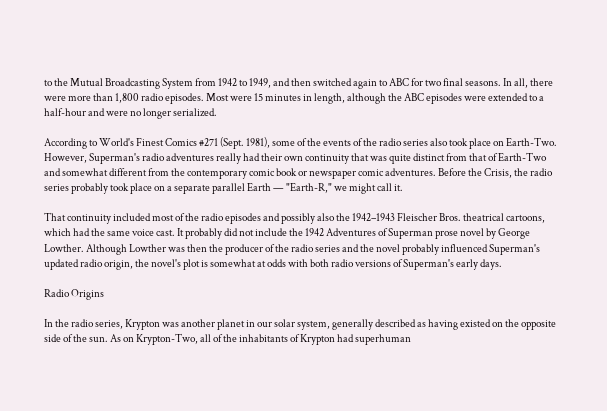to the Mutual Broadcasting System from 1942 to 1949, and then switched again to ABC for two final seasons. In all, there were more than 1,800 radio episodes. Most were 15 minutes in length, although the ABC episodes were extended to a half-hour and were no longer serialized.

According to World's Finest Comics #271 (Sept. 1981), some of the events of the radio series also took place on Earth-Two. However, Superman's radio adventures really had their own continuity that was quite distinct from that of Earth-Two and somewhat different from the contemporary comic book or newspaper comic adventures. Before the Crisis, the radio series probably took place on a separate parallel Earth — "Earth-R," we might call it.

That continuity included most of the radio episodes and possibly also the 1942–1943 Fleischer Bros. theatrical cartoons, which had the same voice cast. It probably did not include the 1942 Adventures of Superman prose novel by George Lowther. Although Lowther was then the producer of the radio series and the novel probably influenced Superman's updated radio origin, the novel's plot is somewhat at odds with both radio versions of Superman's early days.

Radio Origins

In the radio series, Krypton was another planet in our solar system, generally described as having existed on the opposite side of the sun. As on Krypton-Two, all of the inhabitants of Krypton had superhuman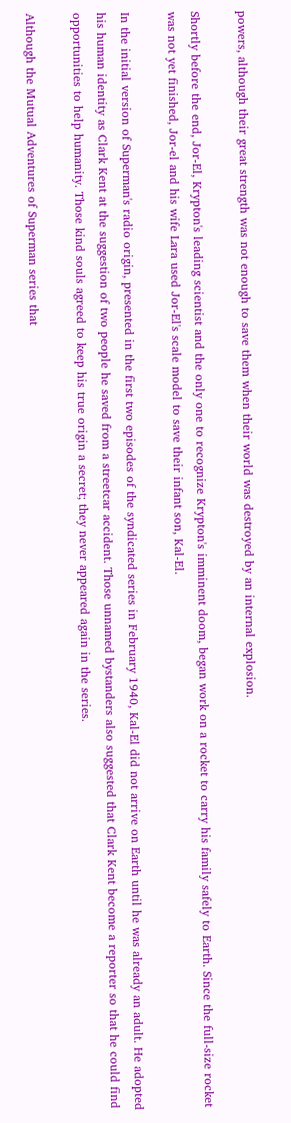powers, although their great strength was not enough to save them when their world was destroyed by an internal explosion.

Shortly before the end, Jor-El, Krypton's leading scientist and the only one to recognize Krypton's imminent doom, began work on a rocket to carry his family safely to Earth. Since the full-size rocket was not yet finished, Jor-el and his wife Lara used Jor-El's scale model to save their infant son, Kal-El.

In the initial version of Superman's radio origin, presented in the first two episodes of the syndicated series in February 1940, Kal-El did not arrive on Earth until he was already an adult. He adopted his human identity as Clark Kent at the suggestion of two people he saved from a streetcar accident. Those unnamed bystanders also suggested that Clark Kent become a reporter so that he could find opportunities to help humanity. Those kind souls agreed to keep his true origin a secret; they never appeared again in the series.

Although the Mutual Adventures of Superman series that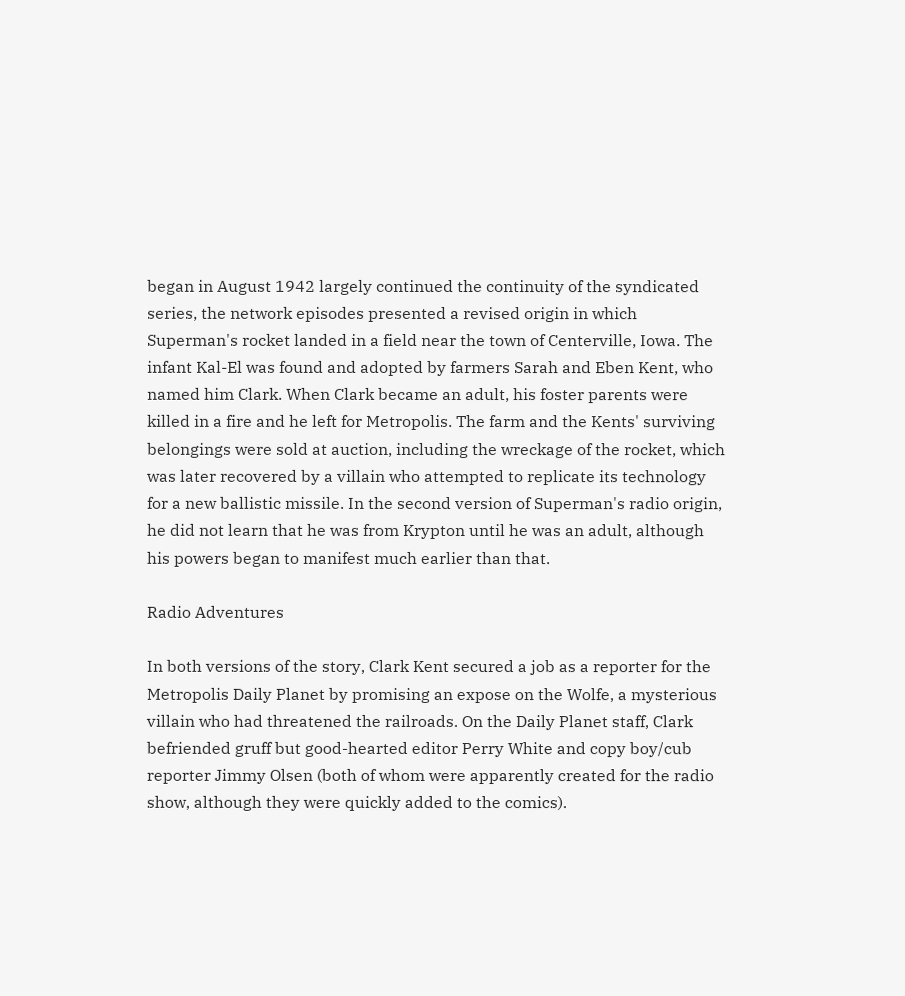began in August 1942 largely continued the continuity of the syndicated series, the network episodes presented a revised origin in which Superman's rocket landed in a field near the town of Centerville, Iowa. The infant Kal-El was found and adopted by farmers Sarah and Eben Kent, who named him Clark. When Clark became an adult, his foster parents were killed in a fire and he left for Metropolis. The farm and the Kents' surviving belongings were sold at auction, including the wreckage of the rocket, which was later recovered by a villain who attempted to replicate its technology for a new ballistic missile. In the second version of Superman's radio origin, he did not learn that he was from Krypton until he was an adult, although his powers began to manifest much earlier than that.

Radio Adventures

In both versions of the story, Clark Kent secured a job as a reporter for the Metropolis Daily Planet by promising an expose on the Wolfe, a mysterious villain who had threatened the railroads. On the Daily Planet staff, Clark befriended gruff but good-hearted editor Perry White and copy boy/cub reporter Jimmy Olsen (both of whom were apparently created for the radio show, although they were quickly added to the comics).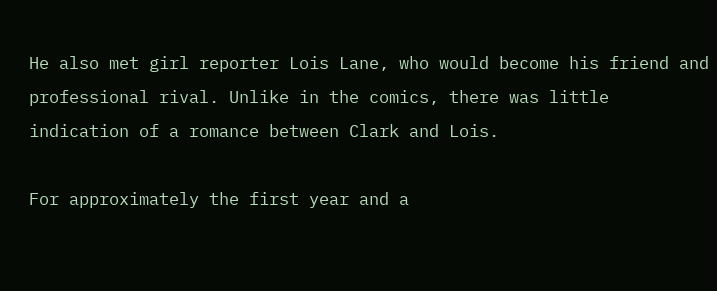He also met girl reporter Lois Lane, who would become his friend and professional rival. Unlike in the comics, there was little indication of a romance between Clark and Lois.

For approximately the first year and a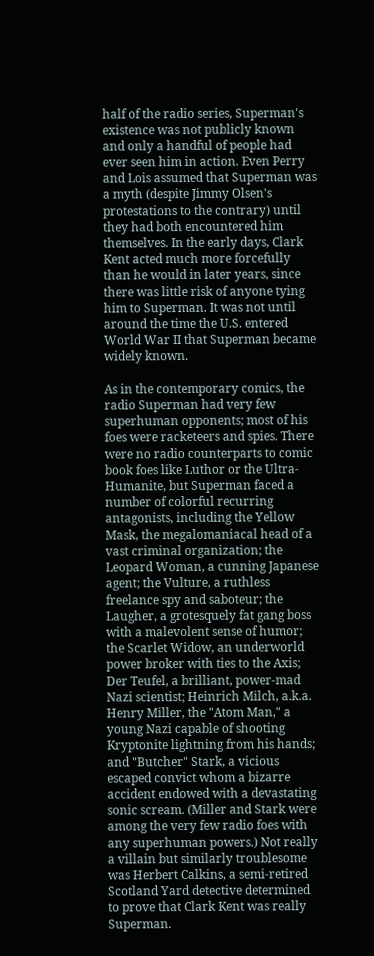half of the radio series, Superman's existence was not publicly known and only a handful of people had ever seen him in action. Even Perry and Lois assumed that Superman was a myth (despite Jimmy Olsen's protestations to the contrary) until they had both encountered him themselves. In the early days, Clark Kent acted much more forcefully than he would in later years, since there was little risk of anyone tying him to Superman. It was not until around the time the U.S. entered World War II that Superman became widely known.

As in the contemporary comics, the radio Superman had very few superhuman opponents; most of his foes were racketeers and spies. There were no radio counterparts to comic book foes like Luthor or the Ultra-Humanite, but Superman faced a number of colorful recurring antagonists, including the Yellow Mask, the megalomaniacal head of a vast criminal organization; the Leopard Woman, a cunning Japanese agent; the Vulture, a ruthless freelance spy and saboteur; the Laugher, a grotesquely fat gang boss with a malevolent sense of humor; the Scarlet Widow, an underworld power broker with ties to the Axis; Der Teufel, a brilliant, power-mad Nazi scientist; Heinrich Milch, a.k.a. Henry Miller, the "Atom Man," a young Nazi capable of shooting Kryptonite lightning from his hands; and "Butcher" Stark, a vicious escaped convict whom a bizarre accident endowed with a devastating sonic scream. (Miller and Stark were among the very few radio foes with any superhuman powers.) Not really a villain but similarly troublesome was Herbert Calkins, a semi-retired Scotland Yard detective determined to prove that Clark Kent was really Superman.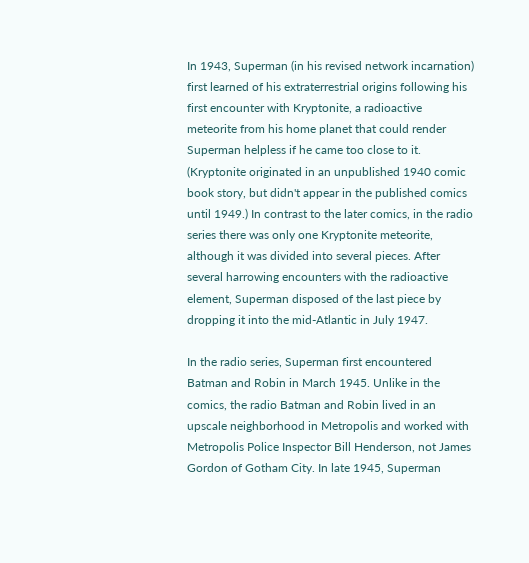In 1943, Superman (in his revised network incarnation) first learned of his extraterrestrial origins following his first encounter with Kryptonite, a radioactive meteorite from his home planet that could render Superman helpless if he came too close to it. (Kryptonite originated in an unpublished 1940 comic book story, but didn't appear in the published comics until 1949.) In contrast to the later comics, in the radio series there was only one Kryptonite meteorite, although it was divided into several pieces. After several harrowing encounters with the radioactive element, Superman disposed of the last piece by dropping it into the mid-Atlantic in July 1947.

In the radio series, Superman first encountered Batman and Robin in March 1945. Unlike in the comics, the radio Batman and Robin lived in an upscale neighborhood in Metropolis and worked with Metropolis Police Inspector Bill Henderson, not James Gordon of Gotham City. In late 1945, Superman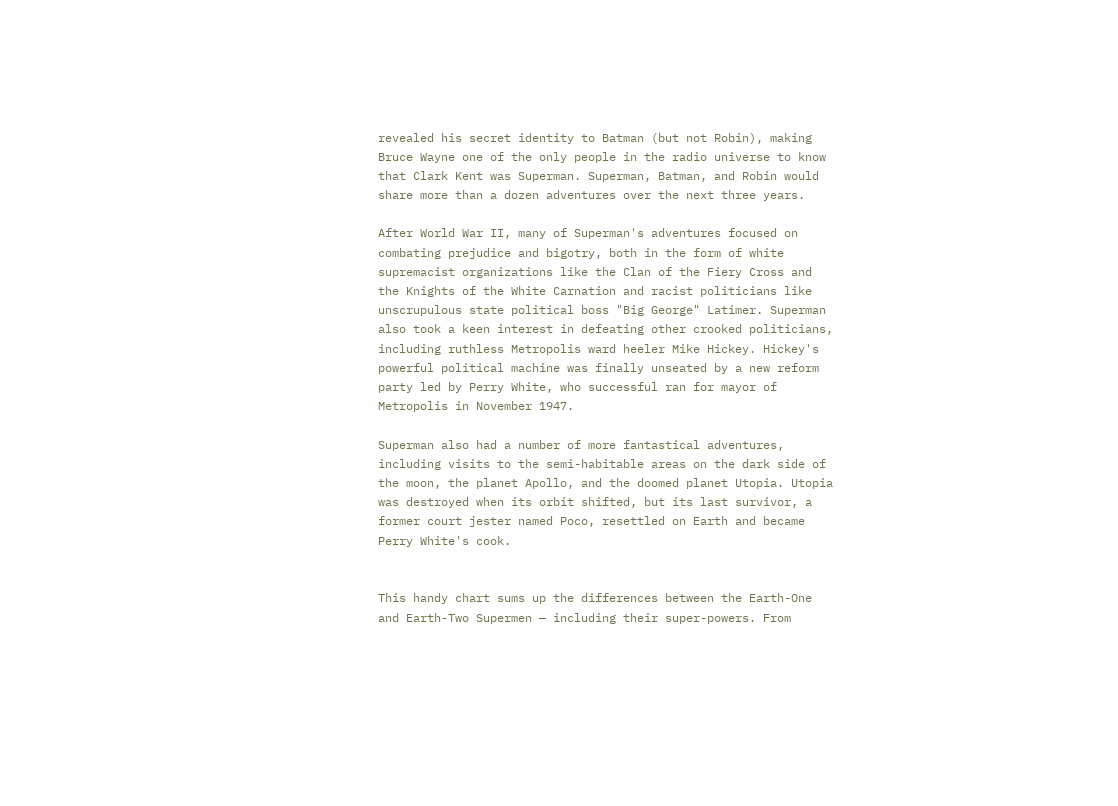revealed his secret identity to Batman (but not Robin), making Bruce Wayne one of the only people in the radio universe to know that Clark Kent was Superman. Superman, Batman, and Robin would share more than a dozen adventures over the next three years.

After World War II, many of Superman's adventures focused on combating prejudice and bigotry, both in the form of white supremacist organizations like the Clan of the Fiery Cross and the Knights of the White Carnation and racist politicians like unscrupulous state political boss "Big George" Latimer. Superman also took a keen interest in defeating other crooked politicians, including ruthless Metropolis ward heeler Mike Hickey. Hickey's powerful political machine was finally unseated by a new reform party led by Perry White, who successful ran for mayor of Metropolis in November 1947.

Superman also had a number of more fantastical adventures, including visits to the semi-habitable areas on the dark side of the moon, the planet Apollo, and the doomed planet Utopia. Utopia was destroyed when its orbit shifted, but its last survivor, a former court jester named Poco, resettled on Earth and became Perry White's cook.


This handy chart sums up the differences between the Earth-One and Earth-Two Supermen — including their super-powers. From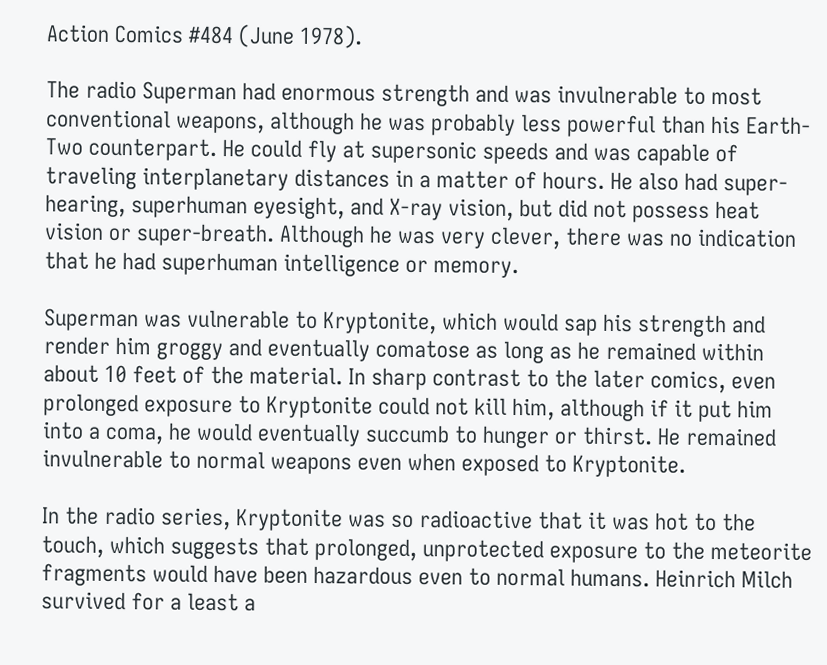Action Comics #484 (June 1978).

The radio Superman had enormous strength and was invulnerable to most conventional weapons, although he was probably less powerful than his Earth-Two counterpart. He could fly at supersonic speeds and was capable of traveling interplanetary distances in a matter of hours. He also had super-hearing, superhuman eyesight, and X-ray vision, but did not possess heat vision or super-breath. Although he was very clever, there was no indication that he had superhuman intelligence or memory.

Superman was vulnerable to Kryptonite, which would sap his strength and render him groggy and eventually comatose as long as he remained within about 10 feet of the material. In sharp contrast to the later comics, even prolonged exposure to Kryptonite could not kill him, although if it put him into a coma, he would eventually succumb to hunger or thirst. He remained invulnerable to normal weapons even when exposed to Kryptonite.

In the radio series, Kryptonite was so radioactive that it was hot to the touch, which suggests that prolonged, unprotected exposure to the meteorite fragments would have been hazardous even to normal humans. Heinrich Milch survived for a least a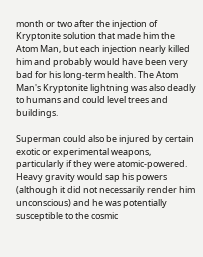month or two after the injection of Kryptonite solution that made him the Atom Man, but each injection nearly killed him and probably would have been very bad for his long-term health. The Atom Man's Kryptonite lightning was also deadly to humans and could level trees and buildings.

Superman could also be injured by certain exotic or experimental weapons, particularly if they were atomic-powered. Heavy gravity would sap his powers (although it did not necessarily render him unconscious) and he was potentially susceptible to the cosmic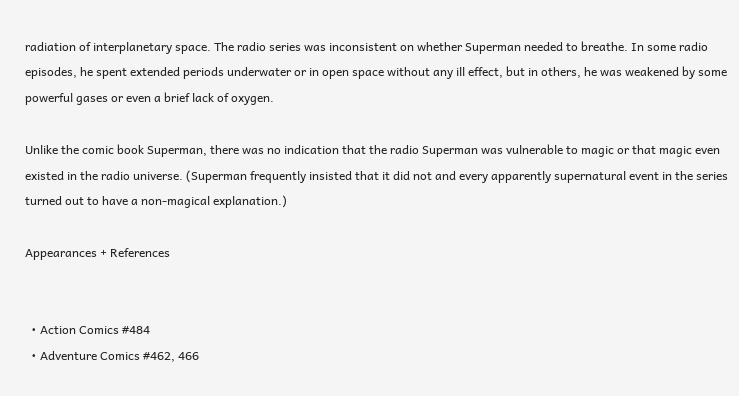radiation of interplanetary space. The radio series was inconsistent on whether Superman needed to breathe. In some radio episodes, he spent extended periods underwater or in open space without any ill effect, but in others, he was weakened by some powerful gases or even a brief lack of oxygen.

Unlike the comic book Superman, there was no indication that the radio Superman was vulnerable to magic or that magic even existed in the radio universe. (Superman frequently insisted that it did not and every apparently supernatural event in the series turned out to have a non-magical explanation.)

Appearances + References


  • Action Comics #484
  • Adventure Comics #462, 466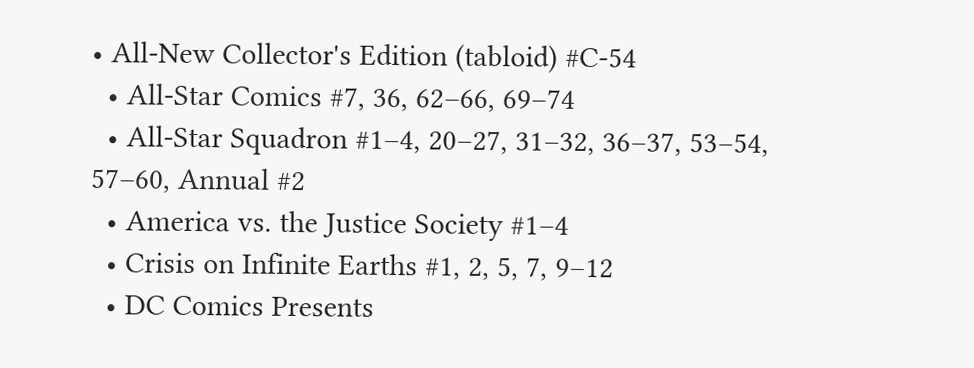• All-New Collector's Edition (tabloid) #C-54
  • All-Star Comics #7, 36, 62–66, 69–74
  • All-Star Squadron #1–4, 20–27, 31–32, 36–37, 53–54, 57–60, Annual #2
  • America vs. the Justice Society #1–4
  • Crisis on Infinite Earths #1, 2, 5, 7, 9–12
  • DC Comics Presents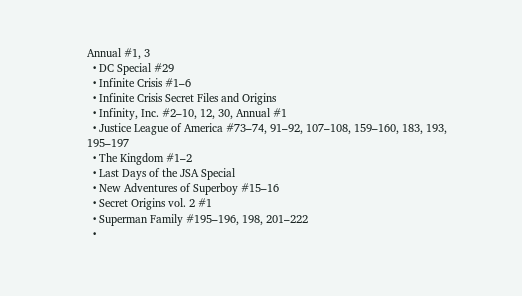Annual #1, 3
  • DC Special #29
  • Infinite Crisis #1–6
  • Infinite Crisis Secret Files and Origins
  • Infinity, Inc. #2–10, 12, 30, Annual #1
  • Justice League of America #73–74, 91–92, 107–108, 159–160, 183, 193, 195–197
  • The Kingdom #1–2
  • Last Days of the JSA Special
  • New Adventures of Superboy #15–16
  • Secret Origins vol. 2 #1
  • Superman Family #195–196, 198, 201–222
  •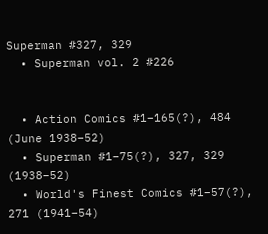Superman #327, 329
  • Superman vol. 2 #226


  • Action Comics #1–165(?), 484 (June 1938–52)
  • Superman #1–75(?), 327, 329 (1938–52)
  • World's Finest Comics #1–57(?), 271 (1941–54)